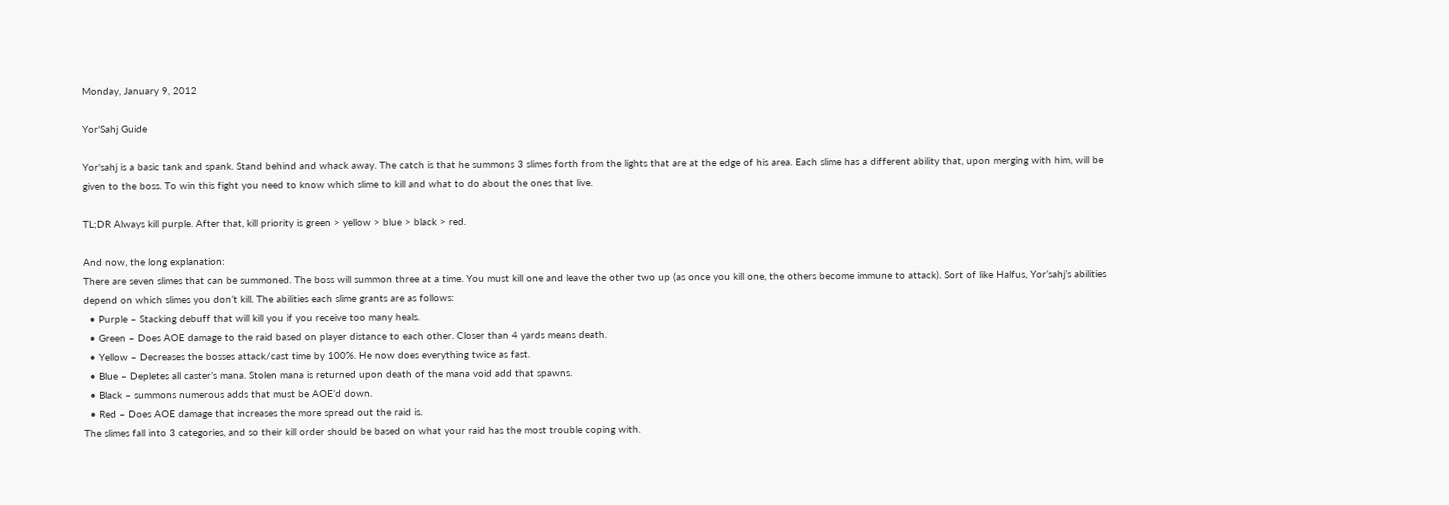Monday, January 9, 2012

Yor'Sahj Guide

Yor'sahj is a basic tank and spank. Stand behind and whack away. The catch is that he summons 3 slimes forth from the lights that are at the edge of his area. Each slime has a different ability that, upon merging with him, will be given to the boss. To win this fight you need to know which slime to kill and what to do about the ones that live.

TL;DR Always kill purple. After that, kill priority is green > yellow > blue > black > red.

And now, the long explanation:
There are seven slimes that can be summoned. The boss will summon three at a time. You must kill one and leave the other two up (as once you kill one, the others become immune to attack). Sort of like Halfus, Yor’sahj’s abilities depend on which slimes you don’t kill. The abilities each slime grants are as follows:
  • Purple – Stacking debuff that will kill you if you receive too many heals.
  • Green – Does AOE damage to the raid based on player distance to each other. Closer than 4 yards means death.
  • Yellow – Decreases the bosses attack/cast time by 100%. He now does everything twice as fast.
  • Blue – Depletes all caster’s mana. Stolen mana is returned upon death of the mana void add that spawns.
  • Black – summons numerous adds that must be AOE’d down.
  • Red – Does AOE damage that increases the more spread out the raid is.
The slimes fall into 3 categories, and so their kill order should be based on what your raid has the most trouble coping with.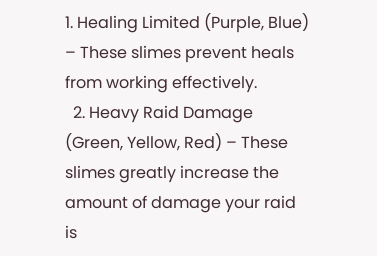1. Healing Limited (Purple, Blue) – These slimes prevent heals from working effectively.
  2. Heavy Raid Damage (Green, Yellow, Red) – These slimes greatly increase the amount of damage your raid is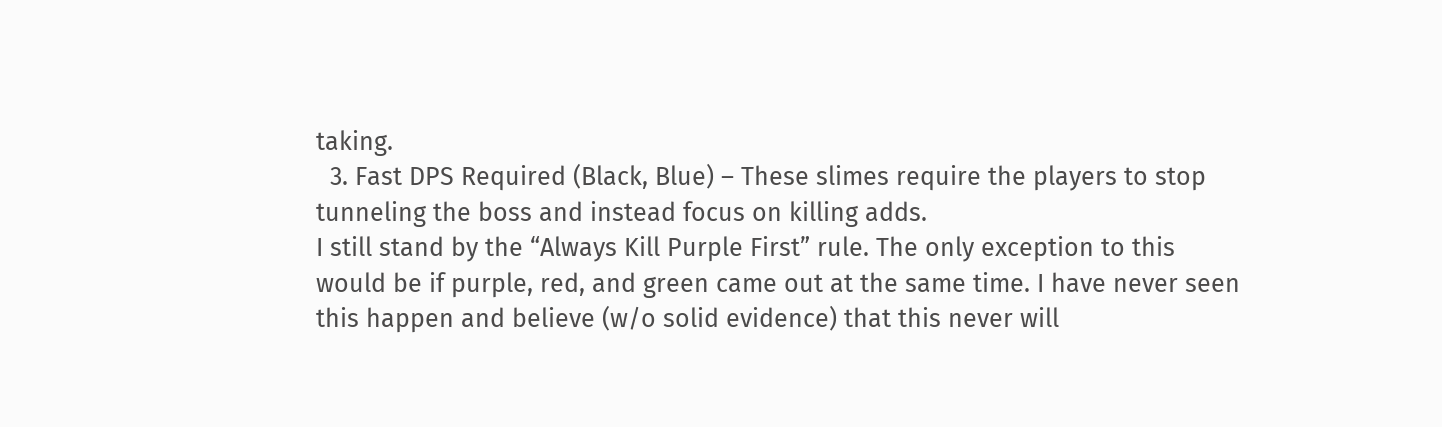taking.
  3. Fast DPS Required (Black, Blue) – These slimes require the players to stop tunneling the boss and instead focus on killing adds.
I still stand by the “Always Kill Purple First” rule. The only exception to this would be if purple, red, and green came out at the same time. I have never seen this happen and believe (w/o solid evidence) that this never will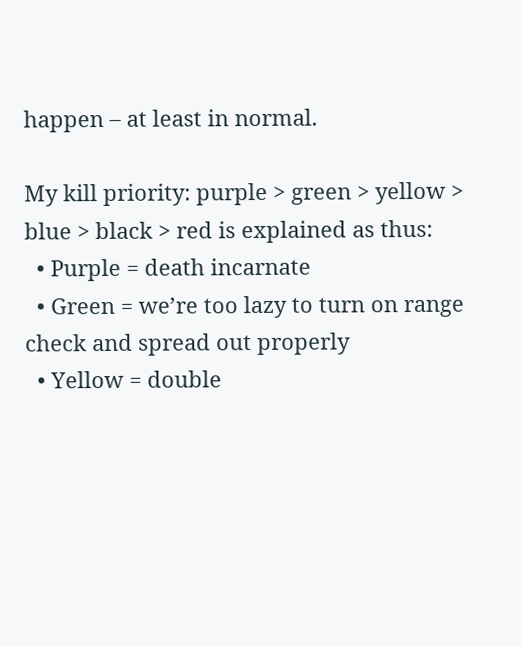happen – at least in normal.

My kill priority: purple > green > yellow > blue > black > red is explained as thus:
  • Purple = death incarnate
  • Green = we’re too lazy to turn on range check and spread out properly
  • Yellow = double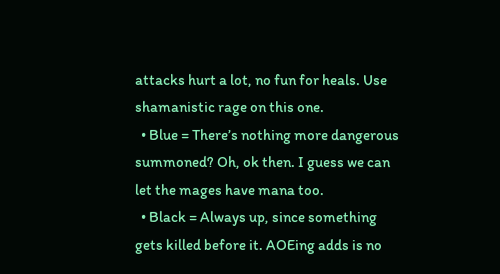attacks hurt a lot, no fun for heals. Use shamanistic rage on this one.
  • Blue = There’s nothing more dangerous summoned? Oh, ok then. I guess we can let the mages have mana too.
  • Black = Always up, since something gets killed before it. AOEing adds is no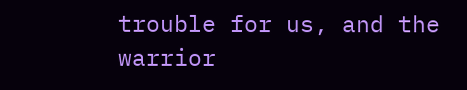trouble for us, and the warrior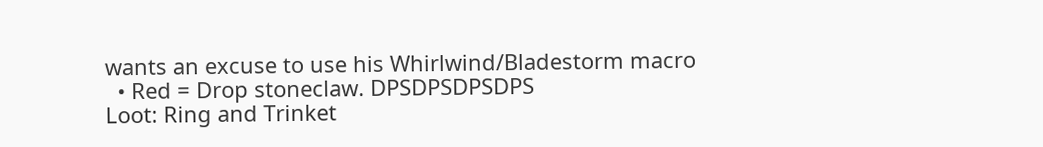wants an excuse to use his Whirlwind/Bladestorm macro
  • Red = Drop stoneclaw. DPSDPSDPSDPS
Loot: Ring and Trinket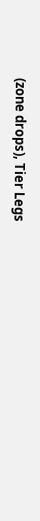(zone drops), Tier Legs